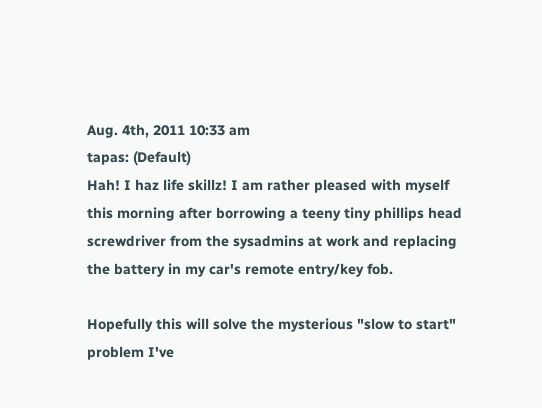Aug. 4th, 2011 10:33 am
tapas: (Default)
Hah! I haz life skillz! I am rather pleased with myself this morning after borrowing a teeny tiny phillips head screwdriver from the sysadmins at work and replacing the battery in my car's remote entry/key fob.

Hopefully this will solve the mysterious "slow to start" problem I've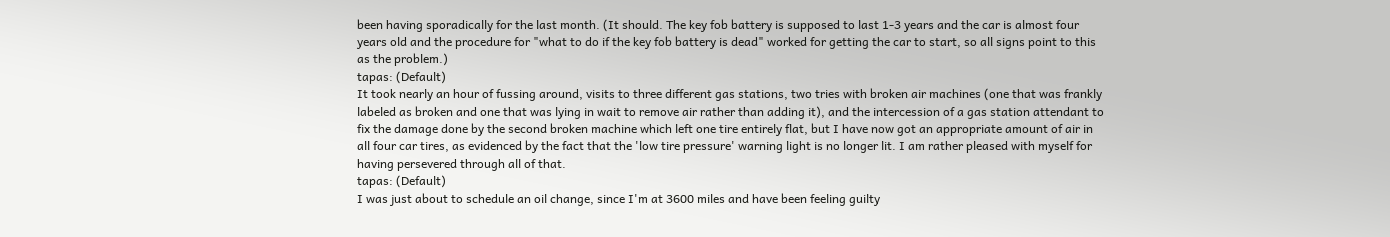been having sporadically for the last month. (It should. The key fob battery is supposed to last 1-3 years and the car is almost four years old and the procedure for "what to do if the key fob battery is dead" worked for getting the car to start, so all signs point to this as the problem.)
tapas: (Default)
It took nearly an hour of fussing around, visits to three different gas stations, two tries with broken air machines (one that was frankly labeled as broken and one that was lying in wait to remove air rather than adding it), and the intercession of a gas station attendant to fix the damage done by the second broken machine which left one tire entirely flat, but I have now got an appropriate amount of air in all four car tires, as evidenced by the fact that the 'low tire pressure' warning light is no longer lit. I am rather pleased with myself for having persevered through all of that.
tapas: (Default)
I was just about to schedule an oil change, since I'm at 3600 miles and have been feeling guilty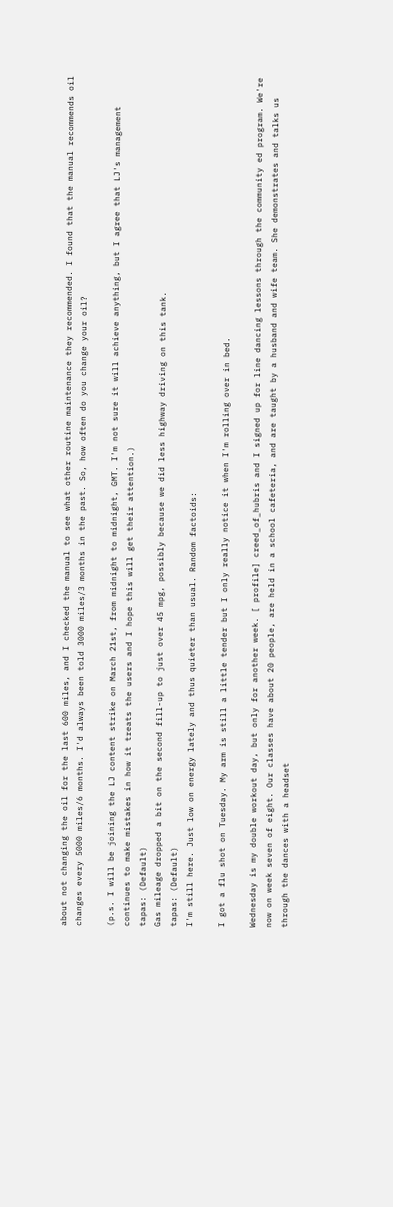about not changing the oil for the last 600 miles, and I checked the manual to see what other routine maintenance they recommended. I found that the manual recommends oil changes every 5000 miles/6 months. I'd always been told 3000 miles/3 months in the past. So, how often do you change your oil?

(p.s. I will be joining the LJ content strike on March 21st, from midnight to midnight, GMT. I'm not sure it will achieve anything, but I agree that LJ's management continues to make mistakes in how it treats the users and I hope this will get their attention.)
tapas: (Default)
Gas mileage dropped a bit on the second fill-up to just over 45 mpg, possibly because we did less highway driving on this tank.
tapas: (Default)
I'm still here. Just low on energy lately and thus quieter than usual. Random factoids:

I got a flu shot on Tuesday. My arm is still a little tender but I only really notice it when I'm rolling over in bed.

Wednesday is my double workout day, but only for another week. [ profile] creed_of_hubris and I signed up for line dancing lessons through the community ed program. We're now on week seven of eight. Our classes have about 20 people, are held in a school cafeteria, and are taught by a husband and wife team. She demonstrates and talks us through the dances with a headset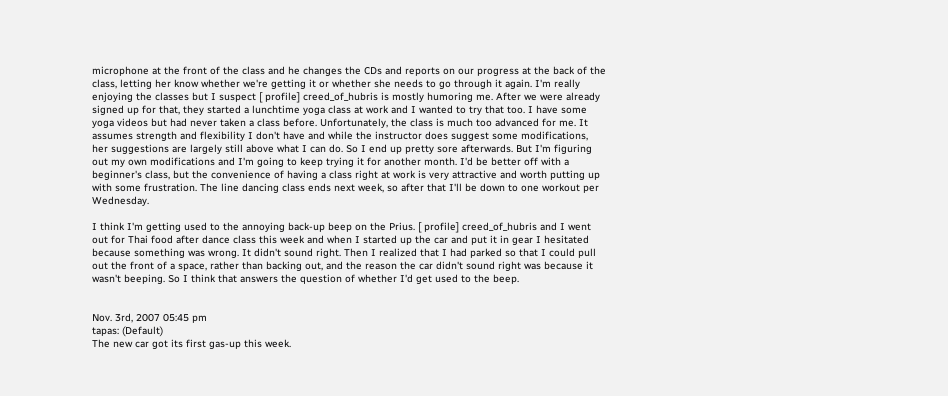microphone at the front of the class and he changes the CDs and reports on our progress at the back of the class, letting her know whether we're getting it or whether she needs to go through it again. I'm really enjoying the classes but I suspect [ profile] creed_of_hubris is mostly humoring me. After we were already signed up for that, they started a lunchtime yoga class at work and I wanted to try that too. I have some yoga videos but had never taken a class before. Unfortunately, the class is much too advanced for me. It assumes strength and flexibility I don't have and while the instructor does suggest some modifications, her suggestions are largely still above what I can do. So I end up pretty sore afterwards. But I'm figuring out my own modifications and I'm going to keep trying it for another month. I'd be better off with a beginner's class, but the convenience of having a class right at work is very attractive and worth putting up with some frustration. The line dancing class ends next week, so after that I'll be down to one workout per Wednesday.

I think I'm getting used to the annoying back-up beep on the Prius. [ profile] creed_of_hubris and I went out for Thai food after dance class this week and when I started up the car and put it in gear I hesitated because something was wrong. It didn't sound right. Then I realized that I had parked so that I could pull out the front of a space, rather than backing out, and the reason the car didn't sound right was because it wasn't beeping. So I think that answers the question of whether I'd get used to the beep.


Nov. 3rd, 2007 05:45 pm
tapas: (Default)
The new car got its first gas-up this week.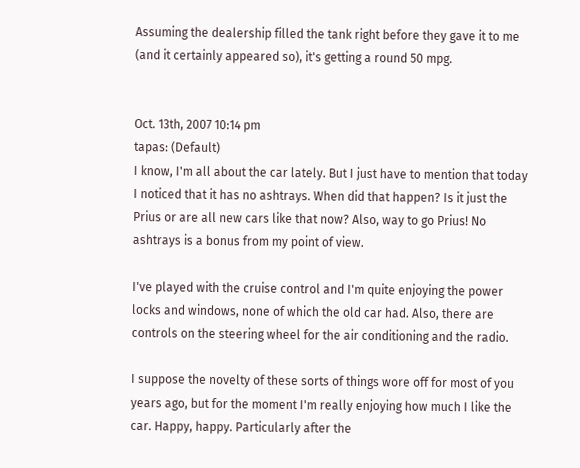Assuming the dealership filled the tank right before they gave it to me (and it certainly appeared so), it's getting a round 50 mpg.


Oct. 13th, 2007 10:14 pm
tapas: (Default)
I know, I'm all about the car lately. But I just have to mention that today I noticed that it has no ashtrays. When did that happen? Is it just the Prius or are all new cars like that now? Also, way to go Prius! No ashtrays is a bonus from my point of view.

I've played with the cruise control and I'm quite enjoying the power locks and windows, none of which the old car had. Also, there are controls on the steering wheel for the air conditioning and the radio.

I suppose the novelty of these sorts of things wore off for most of you years ago, but for the moment I'm really enjoying how much I like the car. Happy, happy. Particularly after the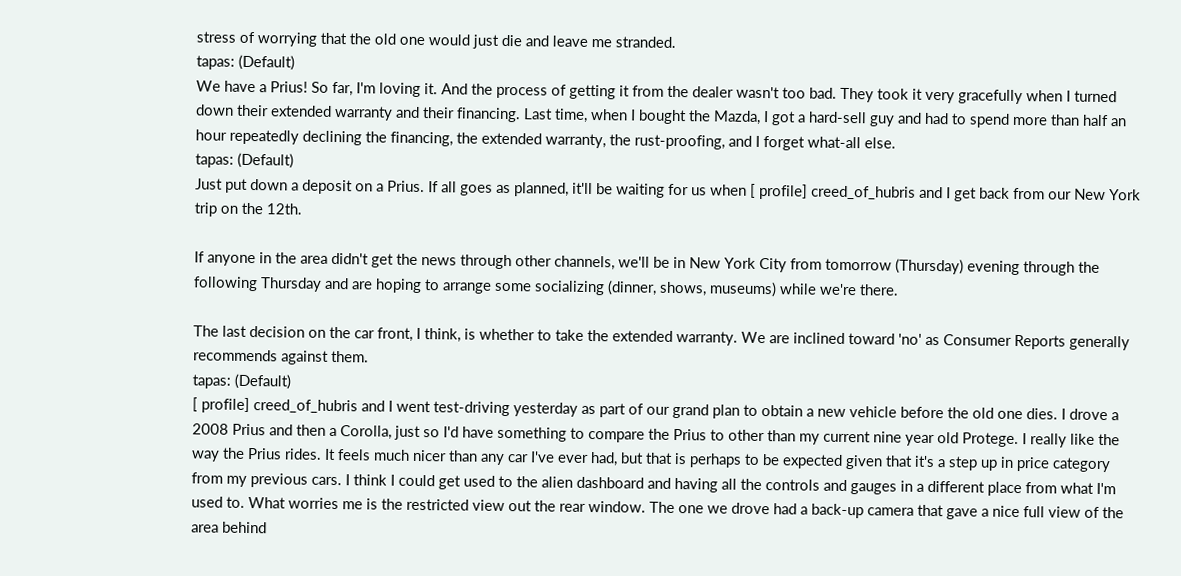stress of worrying that the old one would just die and leave me stranded.
tapas: (Default)
We have a Prius! So far, I'm loving it. And the process of getting it from the dealer wasn't too bad. They took it very gracefully when I turned down their extended warranty and their financing. Last time, when I bought the Mazda, I got a hard-sell guy and had to spend more than half an hour repeatedly declining the financing, the extended warranty, the rust-proofing, and I forget what-all else.
tapas: (Default)
Just put down a deposit on a Prius. If all goes as planned, it'll be waiting for us when [ profile] creed_of_hubris and I get back from our New York trip on the 12th.

If anyone in the area didn't get the news through other channels, we'll be in New York City from tomorrow (Thursday) evening through the following Thursday and are hoping to arrange some socializing (dinner, shows, museums) while we're there.

The last decision on the car front, I think, is whether to take the extended warranty. We are inclined toward 'no' as Consumer Reports generally recommends against them.
tapas: (Default)
[ profile] creed_of_hubris and I went test-driving yesterday as part of our grand plan to obtain a new vehicle before the old one dies. I drove a 2008 Prius and then a Corolla, just so I'd have something to compare the Prius to other than my current nine year old Protege. I really like the way the Prius rides. It feels much nicer than any car I've ever had, but that is perhaps to be expected given that it's a step up in price category from my previous cars. I think I could get used to the alien dashboard and having all the controls and gauges in a different place from what I'm used to. What worries me is the restricted view out the rear window. The one we drove had a back-up camera that gave a nice full view of the area behind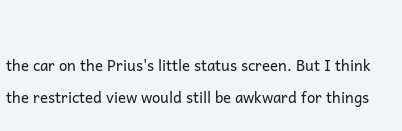the car on the Prius's little status screen. But I think the restricted view would still be awkward for things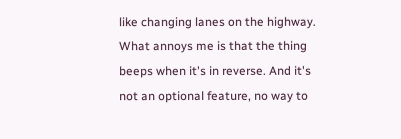like changing lanes on the highway. What annoys me is that the thing beeps when it's in reverse. And it's not an optional feature, no way to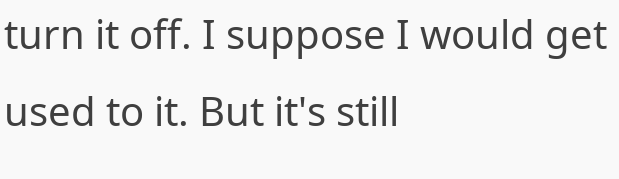turn it off. I suppose I would get used to it. But it's still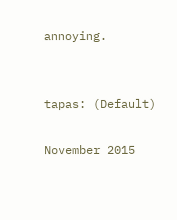annoying.


tapas: (Default)

November 2015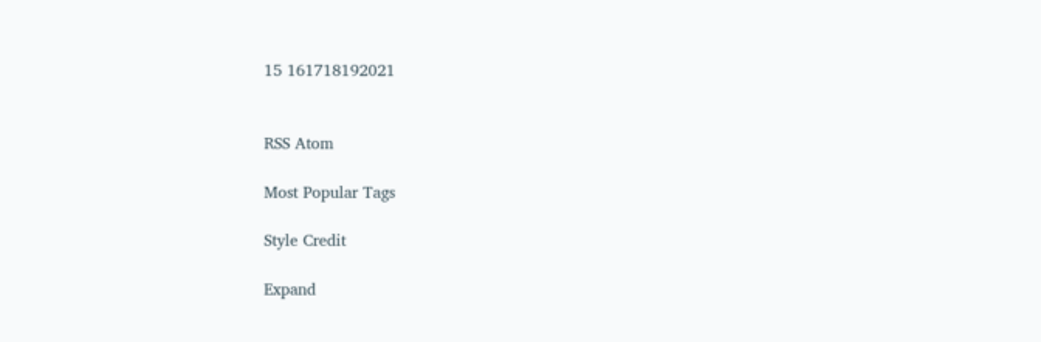15 161718192021


RSS Atom

Most Popular Tags

Style Credit

Expand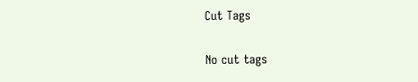Cut Tags

No cut tags